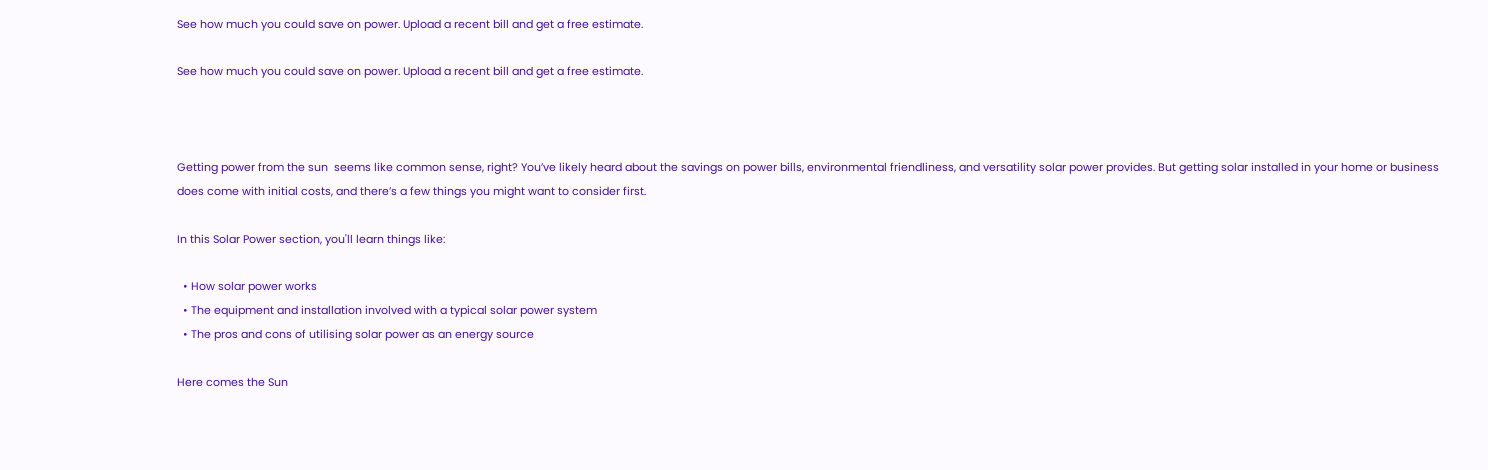See how much you could save on power. Upload a recent bill and get a free estimate.

See how much you could save on power. Upload a recent bill and get a free estimate.



Getting power from the sun  seems like common sense, right? You’ve likely heard about the savings on power bills, environmental friendliness, and versatility solar power provides. But getting solar installed in your home or business does come with initial costs, and there’s a few things you might want to consider first.

In this Solar Power section, you'll learn things like:

  • How solar power works
  • The equipment and installation involved with a typical solar power system
  • The pros and cons of utilising solar power as an energy source

Here comes the Sun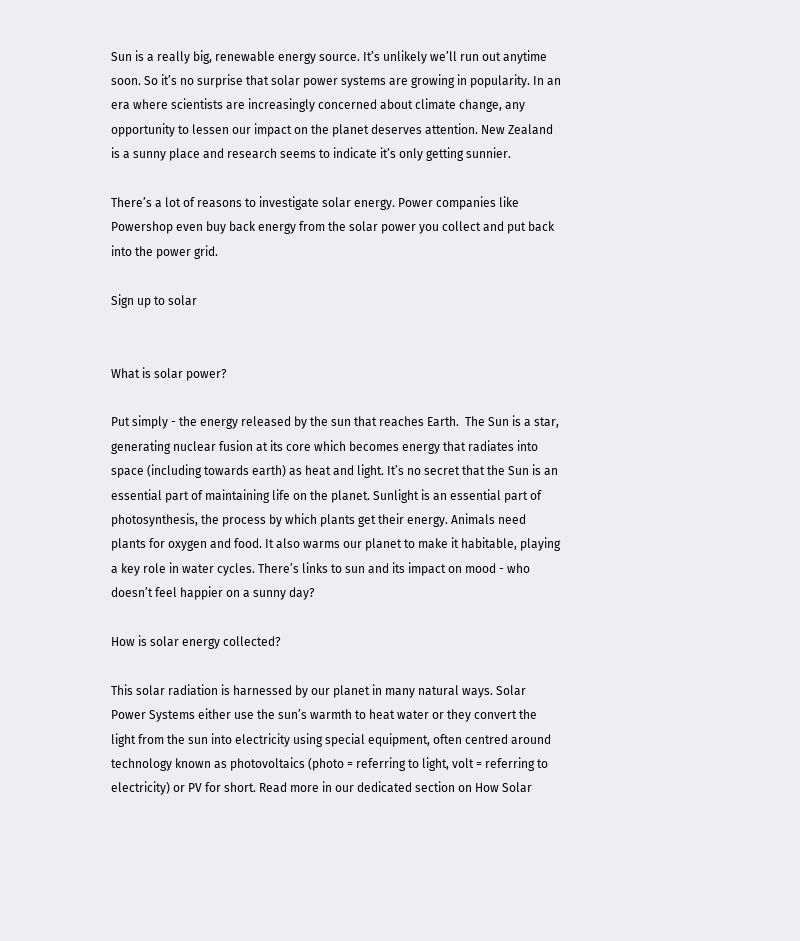Sun is a really big, renewable energy source. It’s unlikely we’ll run out anytime soon. So it’s no surprise that solar power systems are growing in popularity. In an era where scientists are increasingly concerned about climate change, any opportunity to lessen our impact on the planet deserves attention. New Zealand is a sunny place and research seems to indicate it’s only getting sunnier.

There’s a lot of reasons to investigate solar energy. Power companies like Powershop even buy back energy from the solar power you collect and put back into the power grid.

Sign up to solar


What is solar power?

Put simply - the energy released by the sun that reaches Earth.  The Sun is a star, generating nuclear fusion at its core which becomes energy that radiates into space (including towards earth) as heat and light. It’s no secret that the Sun is an essential part of maintaining life on the planet. Sunlight is an essential part of photosynthesis, the process by which plants get their energy. Animals need plants for oxygen and food. It also warms our planet to make it habitable, playing a key role in water cycles. There’s links to sun and its impact on mood - who doesn’t feel happier on a sunny day?

How is solar energy collected?

This solar radiation is harnessed by our planet in many natural ways. Solar Power Systems either use the sun’s warmth to heat water or they convert the light from the sun into electricity using special equipment, often centred around technology known as photovoltaics (photo = referring to light, volt = referring to electricity) or PV for short. Read more in our dedicated section on How Solar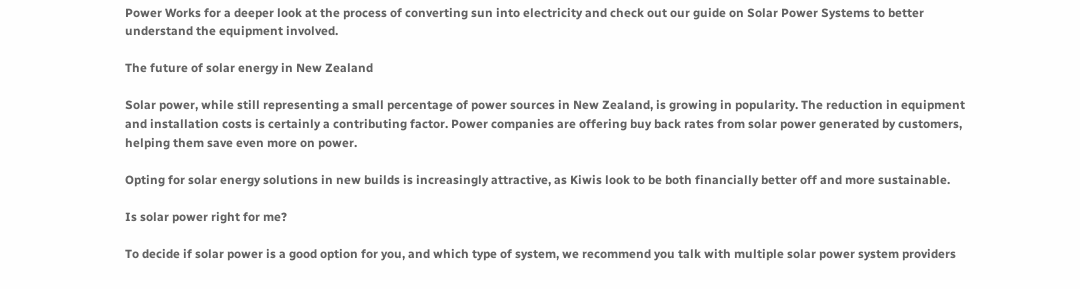Power Works for a deeper look at the process of converting sun into electricity and check out our guide on Solar Power Systems to better understand the equipment involved.

The future of solar energy in New Zealand

Solar power, while still representing a small percentage of power sources in New Zealand, is growing in popularity. The reduction in equipment and installation costs is certainly a contributing factor. Power companies are offering buy back rates from solar power generated by customers, helping them save even more on power.

Opting for solar energy solutions in new builds is increasingly attractive, as Kiwis look to be both financially better off and more sustainable.

Is solar power right for me?

To decide if solar power is a good option for you, and which type of system, we recommend you talk with multiple solar power system providers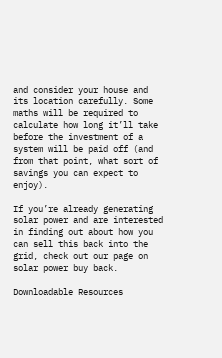and consider your house and its location carefully. Some maths will be required to calculate how long it’ll take before the investment of a system will be paid off (and from that point, what sort of savings you can expect to enjoy).

If you’re already generating solar power and are interested in finding out about how you can sell this back into the grid, check out our page on solar power buy back.

Downloadable Resources